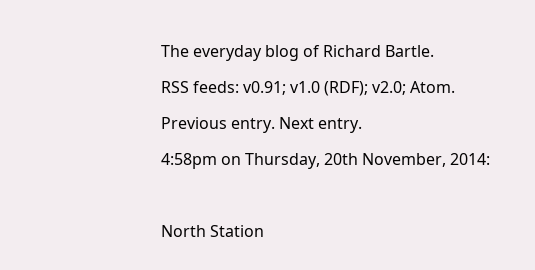The everyday blog of Richard Bartle.

RSS feeds: v0.91; v1.0 (RDF); v2.0; Atom.

Previous entry. Next entry.

4:58pm on Thursday, 20th November, 2014:



North Station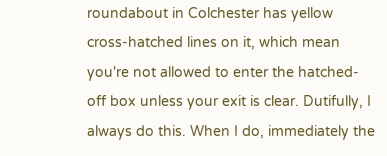roundabout in Colchester has yellow cross-hatched lines on it, which mean you're not allowed to enter the hatched-off box unless your exit is clear. Dutifully, I always do this. When I do, immediately the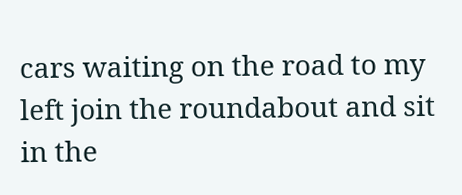cars waiting on the road to my left join the roundabout and sit in the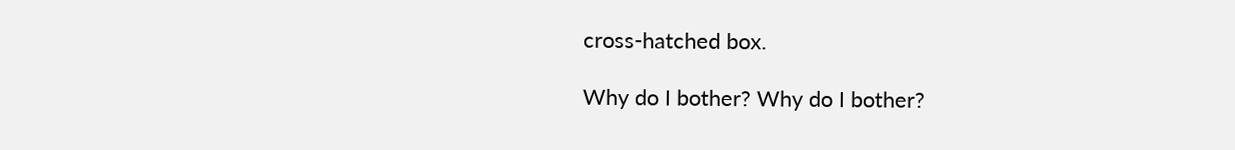cross-hatched box.

Why do I bother? Why do I bother?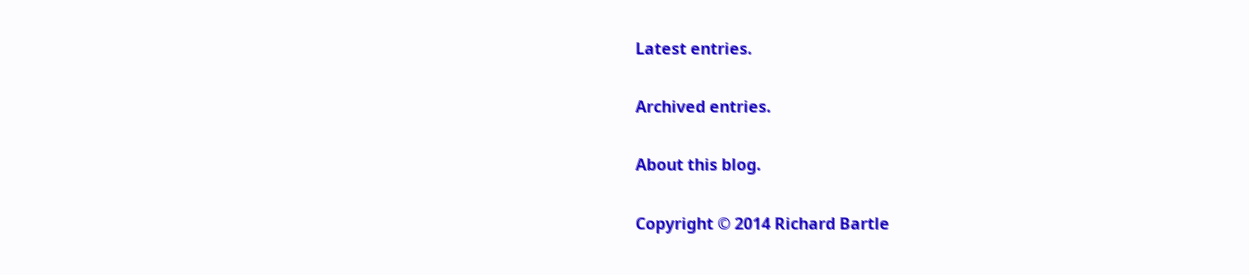Latest entries.

Archived entries.

About this blog.

Copyright © 2014 Richard Bartle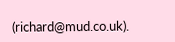(richard@mud.co.uk).